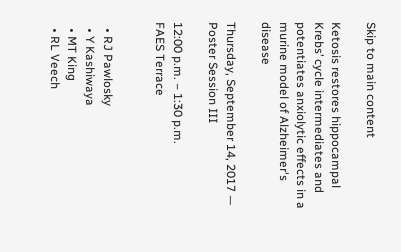Skip to main content

Ketosis restores hippocampal Krebs’ cycle intermediates and potentiates anxiolytic effects in a murine model of Alzheimer's disease

Thursday, September 14, 2017 — Poster Session III

12:00 p.m. – 1:30 p.m.
FAES Terrace


  • RJ Pawlosky
  • Y Kashiwaya
  • MT King
  • RL Veech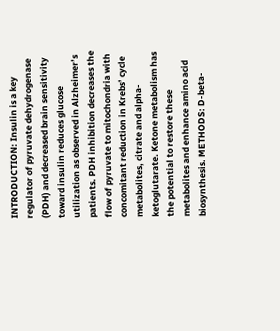INTRODUCTION: Insulin is a key regulator of pyruvate dehydrogenase (PDH) and decreased brain sensitivity toward insulin reduces glucose utilization as observed in Alzheimer’s patients. PDH inhibition decreases the flow of pyruvate to mitochondria with concomitant reduction in Krebs’ cycle metabolites, citrate and alpha-ketoglutarate. Ketone metabolism has the potential to restore these metabolites and enhance amino acid biosynthesis. METHODS: D-beta-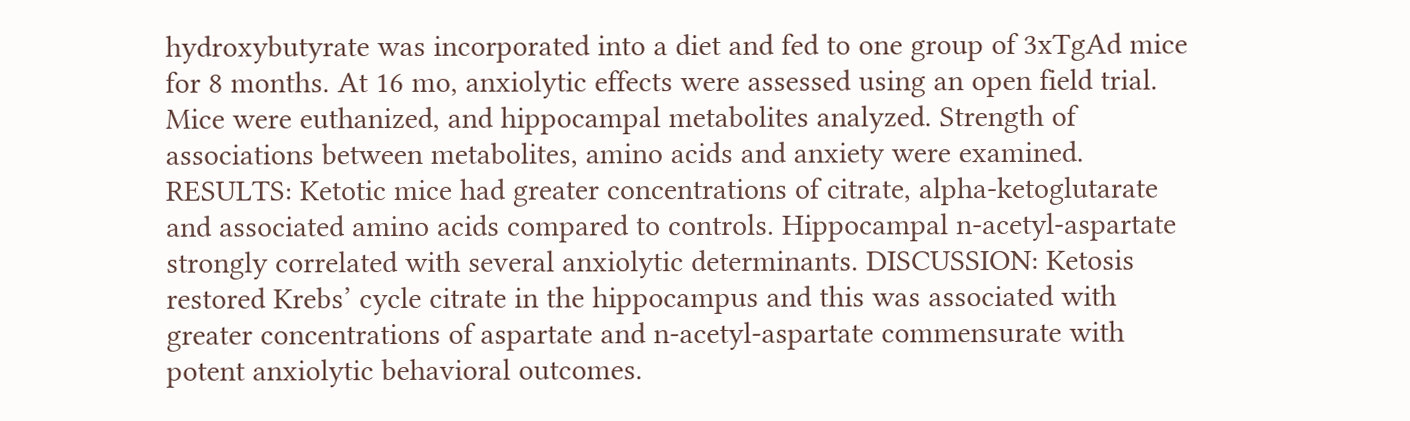hydroxybutyrate was incorporated into a diet and fed to one group of 3xTgAd mice for 8 months. At 16 mo, anxiolytic effects were assessed using an open field trial. Mice were euthanized, and hippocampal metabolites analyzed. Strength of associations between metabolites, amino acids and anxiety were examined. RESULTS: Ketotic mice had greater concentrations of citrate, alpha-ketoglutarate and associated amino acids compared to controls. Hippocampal n-acetyl-aspartate strongly correlated with several anxiolytic determinants. DISCUSSION: Ketosis restored Krebs’ cycle citrate in the hippocampus and this was associated with greater concentrations of aspartate and n-acetyl-aspartate commensurate with potent anxiolytic behavioral outcomes.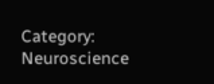Category: Neuroscience